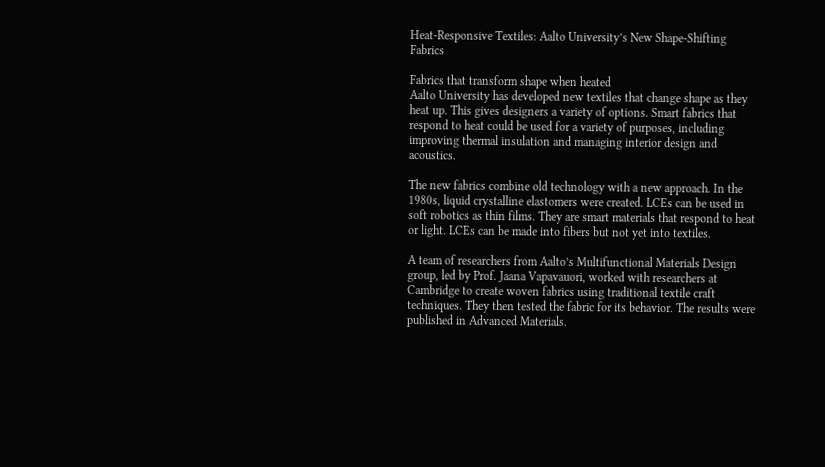Heat-Responsive Textiles: Aalto University’s New Shape-Shifting Fabrics

Fabrics that transform shape when heated
Aalto University has developed new textiles that change shape as they heat up. This gives designers a variety of options. Smart fabrics that respond to heat could be used for a variety of purposes, including improving thermal insulation and managing interior design and acoustics.

The new fabrics combine old technology with a new approach. In the 1980s, liquid crystalline elastomers were created. LCEs can be used in soft robotics as thin films. They are smart materials that respond to heat or light. LCEs can be made into fibers but not yet into textiles.

A team of researchers from Aalto’s Multifunctional Materials Design group, led by Prof. Jaana Vapavauori, worked with researchers at Cambridge to create woven fabrics using traditional textile craft techniques. They then tested the fabric for its behavior. The results were published in Advanced Materials.